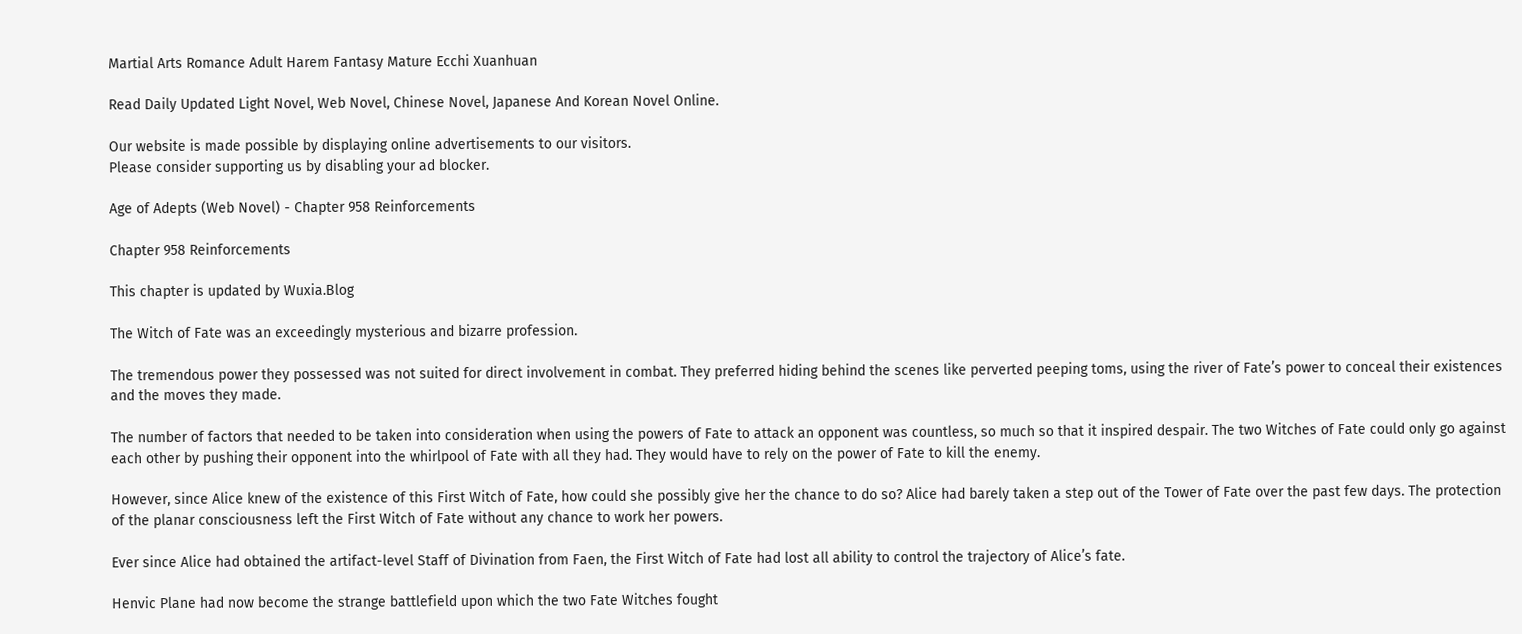Martial Arts Romance Adult Harem Fantasy Mature Ecchi Xuanhuan

Read Daily Updated Light Novel, Web Novel, Chinese Novel, Japanese And Korean Novel Online.

Our website is made possible by displaying online advertisements to our visitors.
Please consider supporting us by disabling your ad blocker.

Age of Adepts (Web Novel) - Chapter 958 Reinforcements

Chapter 958 Reinforcements

This chapter is updated by Wuxia.Blog

The Witch of Fate was an exceedingly mysterious and bizarre profession.

The tremendous power they possessed was not suited for direct involvement in combat. They preferred hiding behind the scenes like perverted peeping toms, using the river of Fate’s power to conceal their existences and the moves they made.

The number of factors that needed to be taken into consideration when using the powers of Fate to attack an opponent was countless, so much so that it inspired despair. The two Witches of Fate could only go against each other by pushing their opponent into the whirlpool of Fate with all they had. They would have to rely on the power of Fate to kill the enemy.

However, since Alice knew of the existence of this First Witch of Fate, how could she possibly give her the chance to do so? Alice had barely taken a step out of the Tower of Fate over the past few days. The protection of the planar consciousness left the First Witch of Fate without any chance to work her powers.

Ever since Alice had obtained the artifact-level Staff of Divination from Faen, the First Witch of Fate had lost all ability to control the trajectory of Alice’s fate.

Henvic Plane had now become the strange battlefield upon which the two Fate Witches fought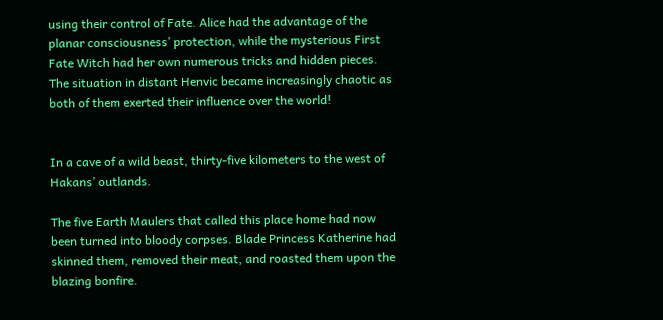using their control of Fate. Alice had the advantage of the planar consciousness’ protection, while the mysterious First Fate Witch had her own numerous tricks and hidden pieces. The situation in distant Henvic became increasingly chaotic as both of them exerted their influence over the world!


In a cave of a wild beast, thirty-five kilometers to the west of Hakans’ outlands.

The five Earth Maulers that called this place home had now been turned into bloody corpses. Blade Princess Katherine had skinned them, removed their meat, and roasted them upon the blazing bonfire.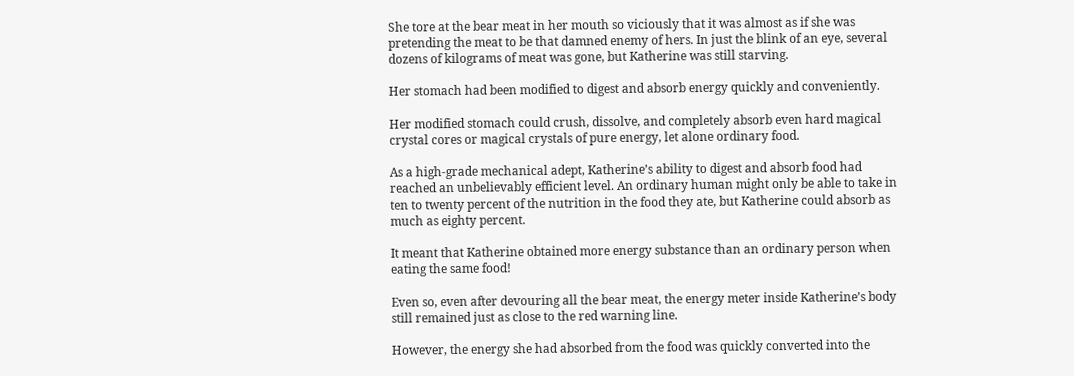She tore at the bear meat in her mouth so viciously that it was almost as if she was pretending the meat to be that damned enemy of hers. In just the blink of an eye, several dozens of kilograms of meat was gone, but Katherine was still starving.

Her stomach had been modified to digest and absorb energy quickly and conveniently.

Her modified stomach could crush, dissolve, and completely absorb even hard magical crystal cores or magical crystals of pure energy, let alone ordinary food.

As a high-grade mechanical adept, Katherine’s ability to digest and absorb food had reached an unbelievably efficient level. An ordinary human might only be able to take in ten to twenty percent of the nutrition in the food they ate, but Katherine could absorb as much as eighty percent.

It meant that Katherine obtained more energy substance than an ordinary person when eating the same food!

Even so, even after devouring all the bear meat, the energy meter inside Katherine’s body still remained just as close to the red warning line.

However, the energy she had absorbed from the food was quickly converted into the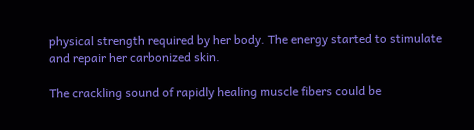physical strength required by her body. The energy started to stimulate and repair her carbonized skin.

The crackling sound of rapidly healing muscle fibers could be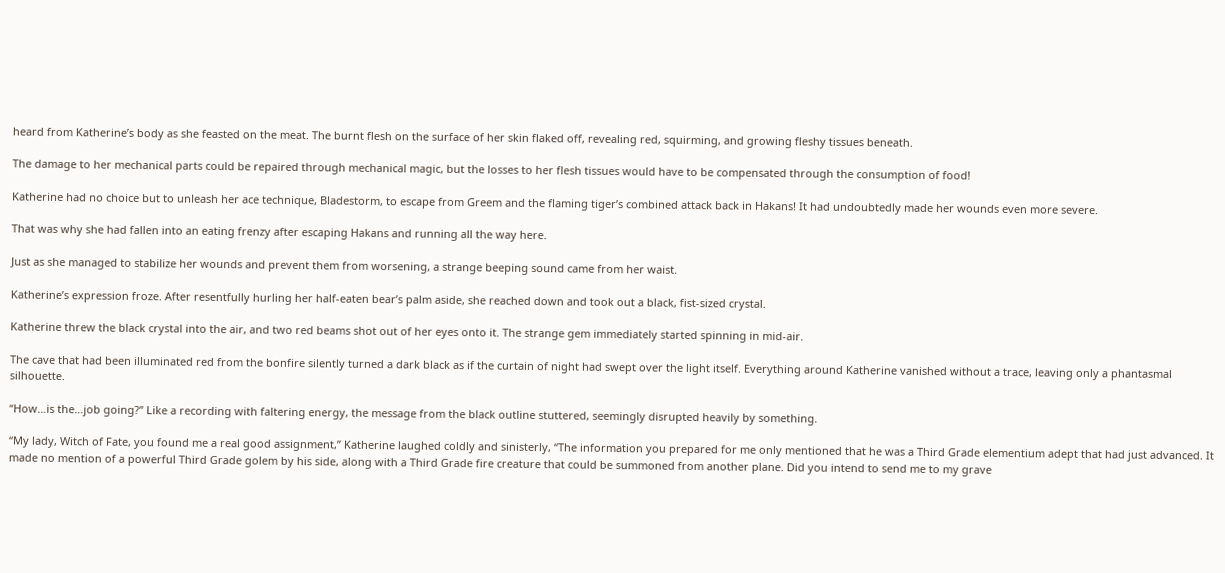heard from Katherine’s body as she feasted on the meat. The burnt flesh on the surface of her skin flaked off, revealing red, squirming, and growing fleshy tissues beneath.

The damage to her mechanical parts could be repaired through mechanical magic, but the losses to her flesh tissues would have to be compensated through the consumption of food!

Katherine had no choice but to unleash her ace technique, Bladestorm, to escape from Greem and the flaming tiger’s combined attack back in Hakans! It had undoubtedly made her wounds even more severe.

That was why she had fallen into an eating frenzy after escaping Hakans and running all the way here.

Just as she managed to stabilize her wounds and prevent them from worsening, a strange beeping sound came from her waist.

Katherine’s expression froze. After resentfully hurling her half-eaten bear’s palm aside, she reached down and took out a black, fist-sized crystal.

Katherine threw the black crystal into the air, and two red beams shot out of her eyes onto it. The strange gem immediately started spinning in mid-air.

The cave that had been illuminated red from the bonfire silently turned a dark black as if the curtain of night had swept over the light itself. Everything around Katherine vanished without a trace, leaving only a phantasmal silhouette.

“How…is the…job going?” Like a recording with faltering energy, the message from the black outline stuttered, seemingly disrupted heavily by something.

“My lady, Witch of Fate, you found me a real good assignment,” Katherine laughed coldly and sinisterly, “The information you prepared for me only mentioned that he was a Third Grade elementium adept that had just advanced. It made no mention of a powerful Third Grade golem by his side, along with a Third Grade fire creature that could be summoned from another plane. Did you intend to send me to my grave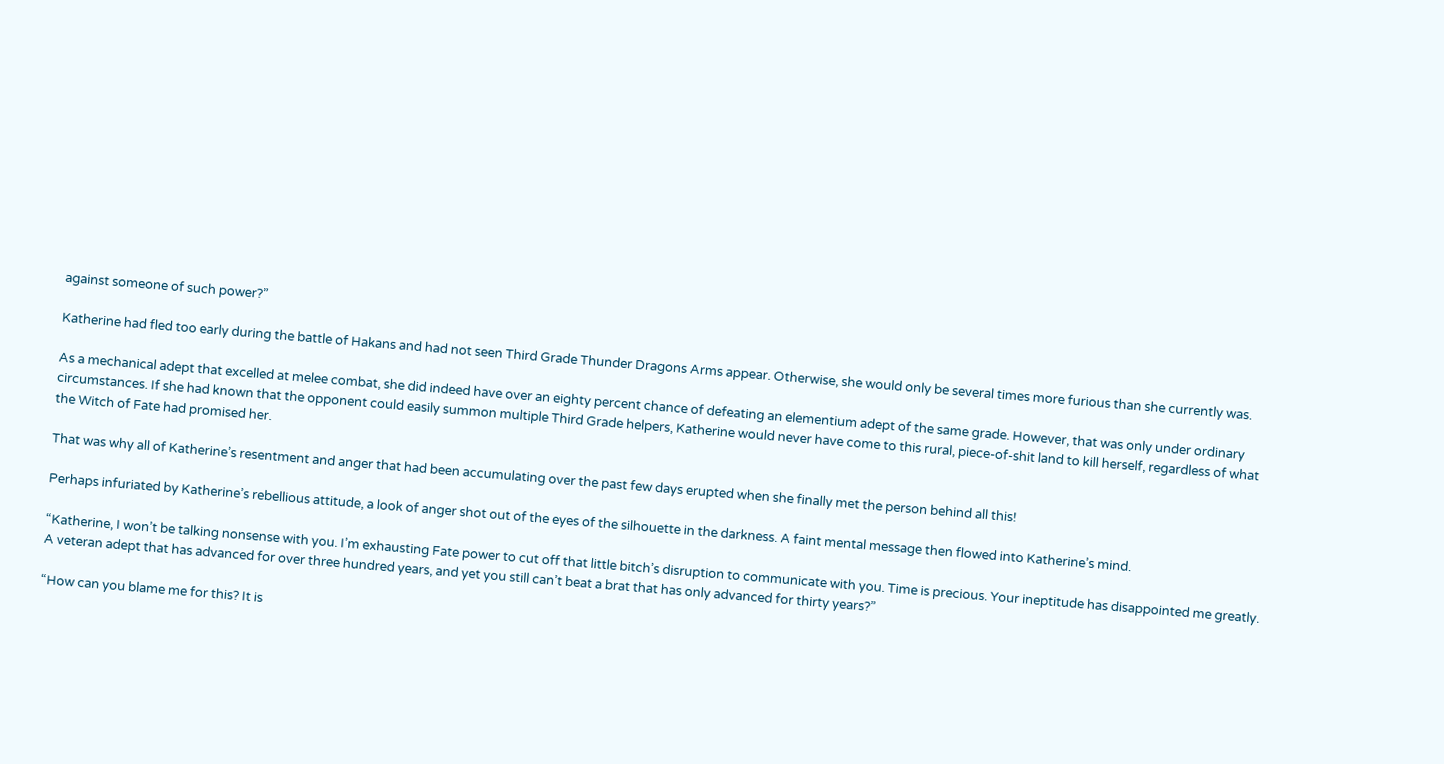against someone of such power?”

Katherine had fled too early during the battle of Hakans and had not seen Third Grade Thunder Dragons Arms appear. Otherwise, she would only be several times more furious than she currently was.

As a mechanical adept that excelled at melee combat, she did indeed have over an eighty percent chance of defeating an elementium adept of the same grade. However, that was only under ordinary circumstances. If she had known that the opponent could easily summon multiple Third Grade helpers, Katherine would never have come to this rural, piece-of-shit land to kill herself, regardless of what the Witch of Fate had promised her.

That was why all of Katherine’s resentment and anger that had been accumulating over the past few days erupted when she finally met the person behind all this!

Perhaps infuriated by Katherine’s rebellious attitude, a look of anger shot out of the eyes of the silhouette in the darkness. A faint mental message then flowed into Katherine’s mind.

“Katherine, I won’t be talking nonsense with you. I’m exhausting Fate power to cut off that little bitch’s disruption to communicate with you. Time is precious. Your ineptitude has disappointed me greatly. A veteran adept that has advanced for over three hundred years, and yet you still can’t beat a brat that has only advanced for thirty years?”

“How can you blame me for this? It is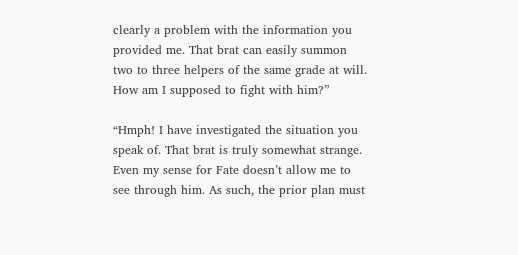clearly a problem with the information you provided me. That brat can easily summon two to three helpers of the same grade at will. How am I supposed to fight with him?”

“Hmph! I have investigated the situation you speak of. That brat is truly somewhat strange. Even my sense for Fate doesn’t allow me to see through him. As such, the prior plan must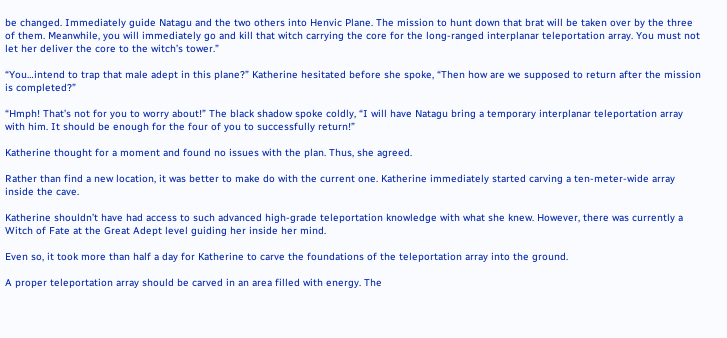be changed. Immediately guide Natagu and the two others into Henvic Plane. The mission to hunt down that brat will be taken over by the three of them. Meanwhile, you will immediately go and kill that witch carrying the core for the long-ranged interplanar teleportation array. You must not let her deliver the core to the witch’s tower.”

“You…intend to trap that male adept in this plane?” Katherine hesitated before she spoke, “Then how are we supposed to return after the mission is completed?”

“Hmph! That’s not for you to worry about!” The black shadow spoke coldly, “I will have Natagu bring a temporary interplanar teleportation array with him. It should be enough for the four of you to successfully return!”

Katherine thought for a moment and found no issues with the plan. Thus, she agreed.

Rather than find a new location, it was better to make do with the current one. Katherine immediately started carving a ten-meter-wide array inside the cave.

Katherine shouldn’t have had access to such advanced high-grade teleportation knowledge with what she knew. However, there was currently a Witch of Fate at the Great Adept level guiding her inside her mind.

Even so, it took more than half a day for Katherine to carve the foundations of the teleportation array into the ground.

A proper teleportation array should be carved in an area filled with energy. The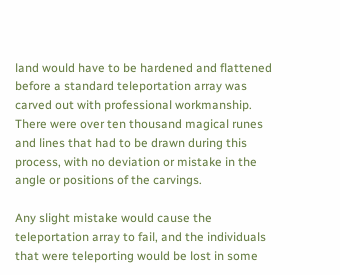land would have to be hardened and flattened before a standard teleportation array was carved out with professional workmanship. There were over ten thousand magical runes and lines that had to be drawn during this process, with no deviation or mistake in the angle or positions of the carvings.

Any slight mistake would cause the teleportation array to fail, and the individuals that were teleporting would be lost in some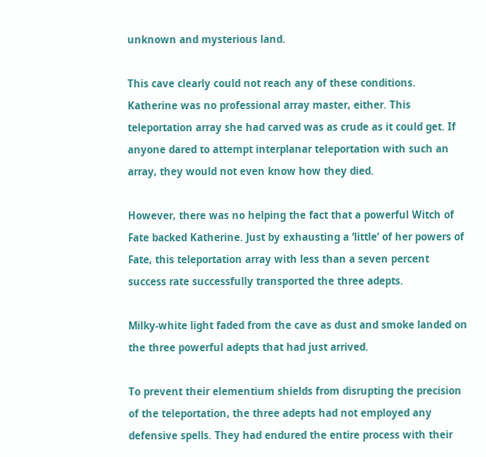unknown and mysterious land.

This cave clearly could not reach any of these conditions. Katherine was no professional array master, either. This teleportation array she had carved was as crude as it could get. If anyone dared to attempt interplanar teleportation with such an array, they would not even know how they died.

However, there was no helping the fact that a powerful Witch of Fate backed Katherine. Just by exhausting a ‘little’ of her powers of Fate, this teleportation array with less than a seven percent success rate successfully transported the three adepts.

Milky-white light faded from the cave as dust and smoke landed on the three powerful adepts that had just arrived.

To prevent their elementium shields from disrupting the precision of the teleportation, the three adepts had not employed any defensive spells. They had endured the entire process with their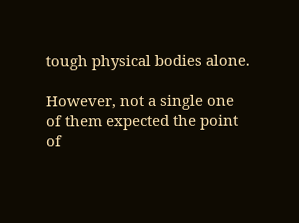tough physical bodies alone.

However, not a single one of them expected the point of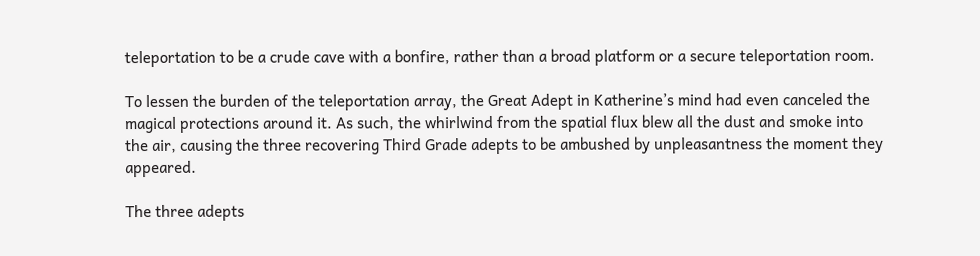teleportation to be a crude cave with a bonfire, rather than a broad platform or a secure teleportation room.

To lessen the burden of the teleportation array, the Great Adept in Katherine’s mind had even canceled the magical protections around it. As such, the whirlwind from the spatial flux blew all the dust and smoke into the air, causing the three recovering Third Grade adepts to be ambushed by unpleasantness the moment they appeared.

The three adepts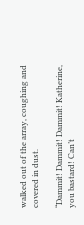walked out of the array, coughing and covered in dust.

“Dammit! Dammit! Dammit! Katherine, you bastard! Can’t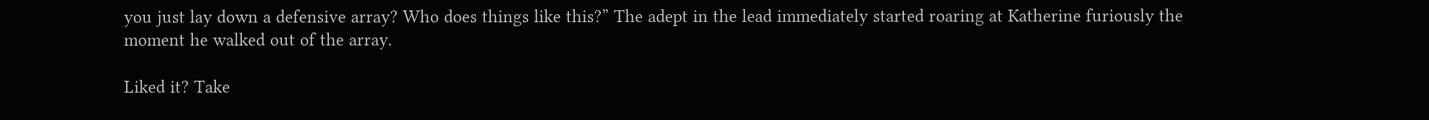you just lay down a defensive array? Who does things like this?” The adept in the lead immediately started roaring at Katherine furiously the moment he walked out of the array.

Liked it? Take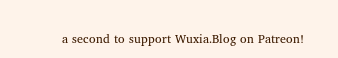a second to support Wuxia.Blog on Patreon!